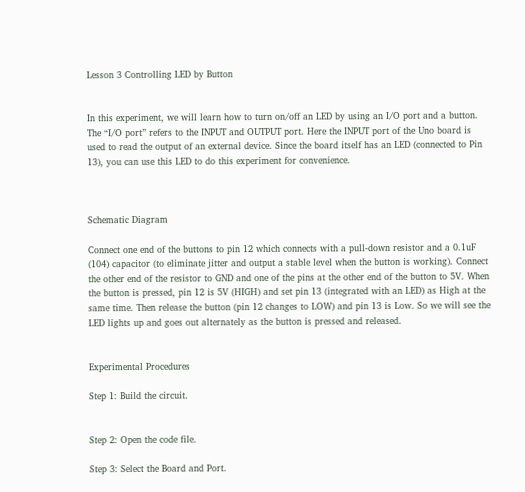Lesson 3 Controlling LED by Button


In this experiment, we will learn how to turn on/off an LED by using an I/O port and a button. The “I/O port” refers to the INPUT and OUTPUT port. Here the INPUT port of the Uno board is used to read the output of an external device. Since the board itself has an LED (connected to Pin 13), you can use this LED to do this experiment for convenience.



Schematic Diagram

Connect one end of the buttons to pin 12 which connects with a pull-down resistor and a 0.1uF (104) capacitor (to eliminate jitter and output a stable level when the button is working). Connect the other end of the resistor to GND and one of the pins at the other end of the button to 5V. When the button is pressed, pin 12 is 5V (HIGH) and set pin 13 (integrated with an LED) as High at the same time. Then release the button (pin 12 changes to LOW) and pin 13 is Low. So we will see the LED lights up and goes out alternately as the button is pressed and released.


Experimental Procedures

Step 1: Build the circuit.


Step 2: Open the code file.

Step 3: Select the Board and Port.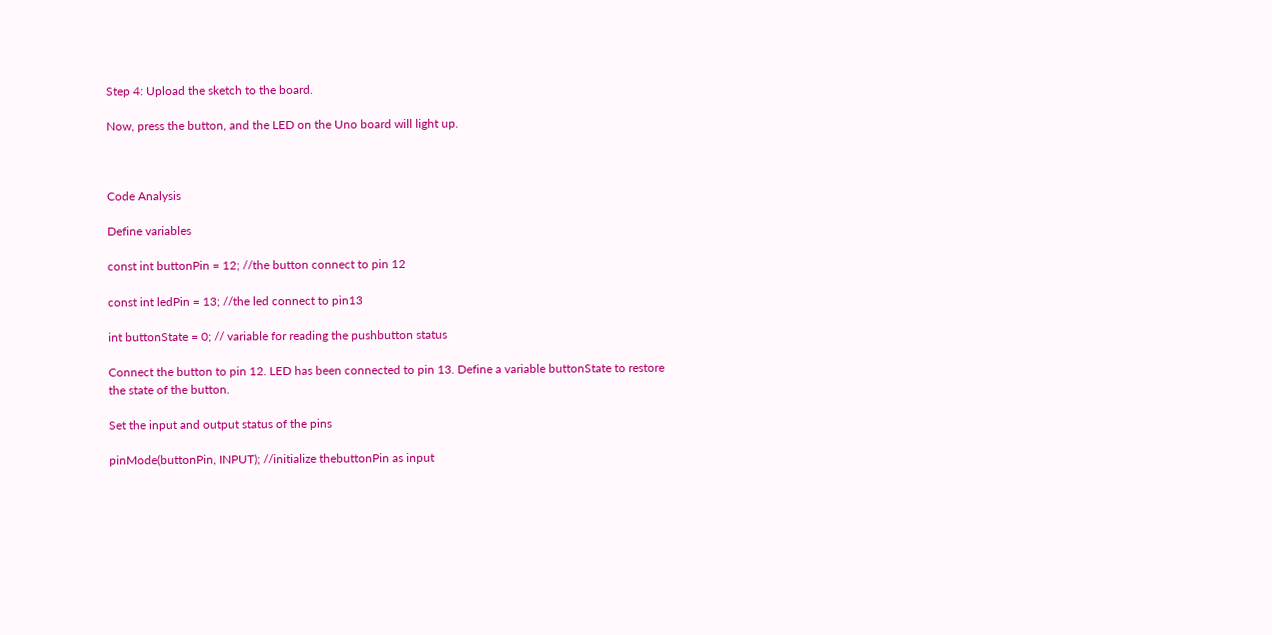Step 4: Upload the sketch to the board.

Now, press the button, and the LED on the Uno board will light up.



Code Analysis

Define variables

const int buttonPin = 12; //the button connect to pin 12

const int ledPin = 13; //the led connect to pin13

int buttonState = 0; // variable for reading the pushbutton status

Connect the button to pin 12. LED has been connected to pin 13. Define a variable buttonState to restore the state of the button.

Set the input and output status of the pins

pinMode(buttonPin, INPUT); //initialize thebuttonPin as input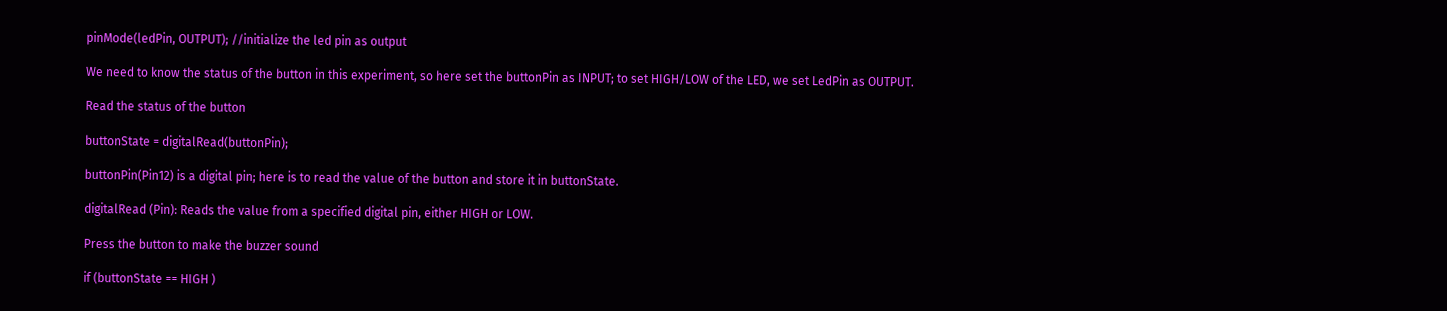pinMode(ledPin, OUTPUT); //initialize the led pin as output

We need to know the status of the button in this experiment, so here set the buttonPin as INPUT; to set HIGH/LOW of the LED, we set LedPin as OUTPUT.

Read the status of the button

buttonState = digitalRead(buttonPin);

buttonPin(Pin12) is a digital pin; here is to read the value of the button and store it in buttonState.

digitalRead (Pin): Reads the value from a specified digital pin, either HIGH or LOW.

Press the button to make the buzzer sound

if (buttonState == HIGH )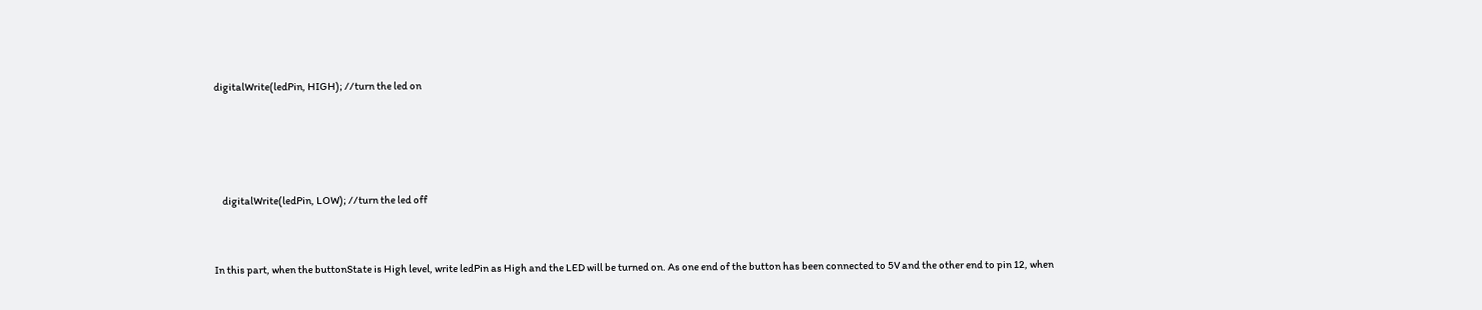digitalWrite(ledPin, HIGH); //turn the led on




    digitalWrite(ledPin, LOW); //turn the led off


In this part, when the buttonState is High level, write ledPin as High and the LED will be turned on. As one end of the button has been connected to 5V and the other end to pin 12, when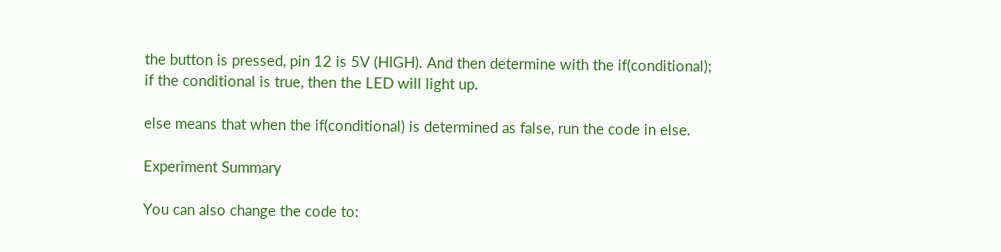the button is pressed, pin 12 is 5V (HIGH). And then determine with the if(conditional); if the conditional is true, then the LED will light up.

else means that when the if(conditional) is determined as false, run the code in else.

Experiment Summary

You can also change the code to: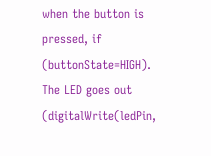when the button is pressed, if (buttonState=HIGH). The LED goes out (digitalWrite(ledPin,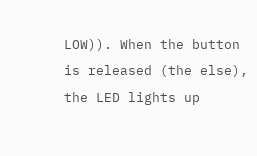LOW)). When the button is released (the else), the LED lights up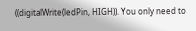((digitalWrite(ledPin, HIGH)). You only need to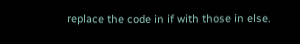replace the code in if with those in else.